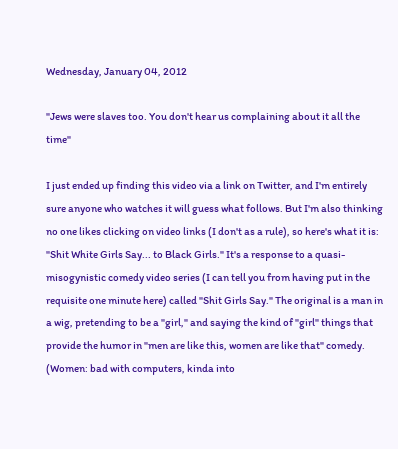Wednesday, January 04, 2012

"Jews were slaves too. You don't hear us complaining about it all the time"

I just ended up finding this video via a link on Twitter, and I'm entirely sure anyone who watches it will guess what follows. But I'm also thinking no one likes clicking on video links (I don't as a rule), so here's what it is: "Shit White Girls Say... to Black Girls." It's a response to a quasi-misogynistic comedy video series (I can tell you from having put in the requisite one minute here) called "Shit Girls Say." The original is a man in a wig, pretending to be a "girl," and saying the kind of "girl" things that provide the humor in "men are like this, women are like that" comedy. (Women: bad with computers, kinda into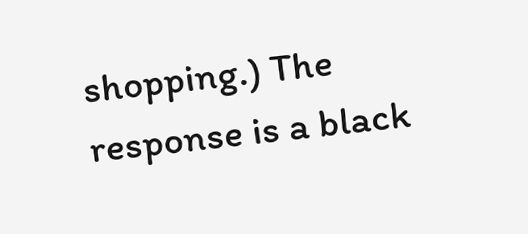shopping.) The response is a black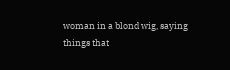woman in a blond wig, saying things that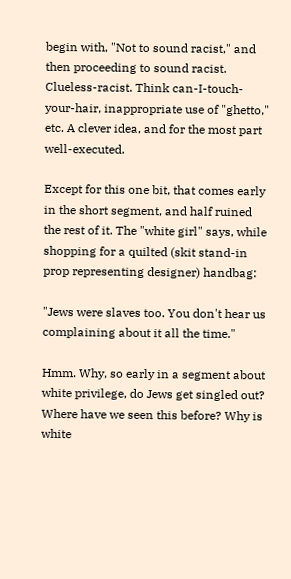begin with, "Not to sound racist," and then proceeding to sound racist. Clueless-racist. Think can-I-touch-your-hair, inappropriate use of "ghetto," etc. A clever idea, and for the most part well-executed.

Except for this one bit, that comes early in the short segment, and half ruined the rest of it. The "white girl" says, while shopping for a quilted (skit stand-in prop representing designer) handbag:

"Jews were slaves too. You don't hear us complaining about it all the time."

Hmm. Why, so early in a segment about white privilege, do Jews get singled out? Where have we seen this before? Why is white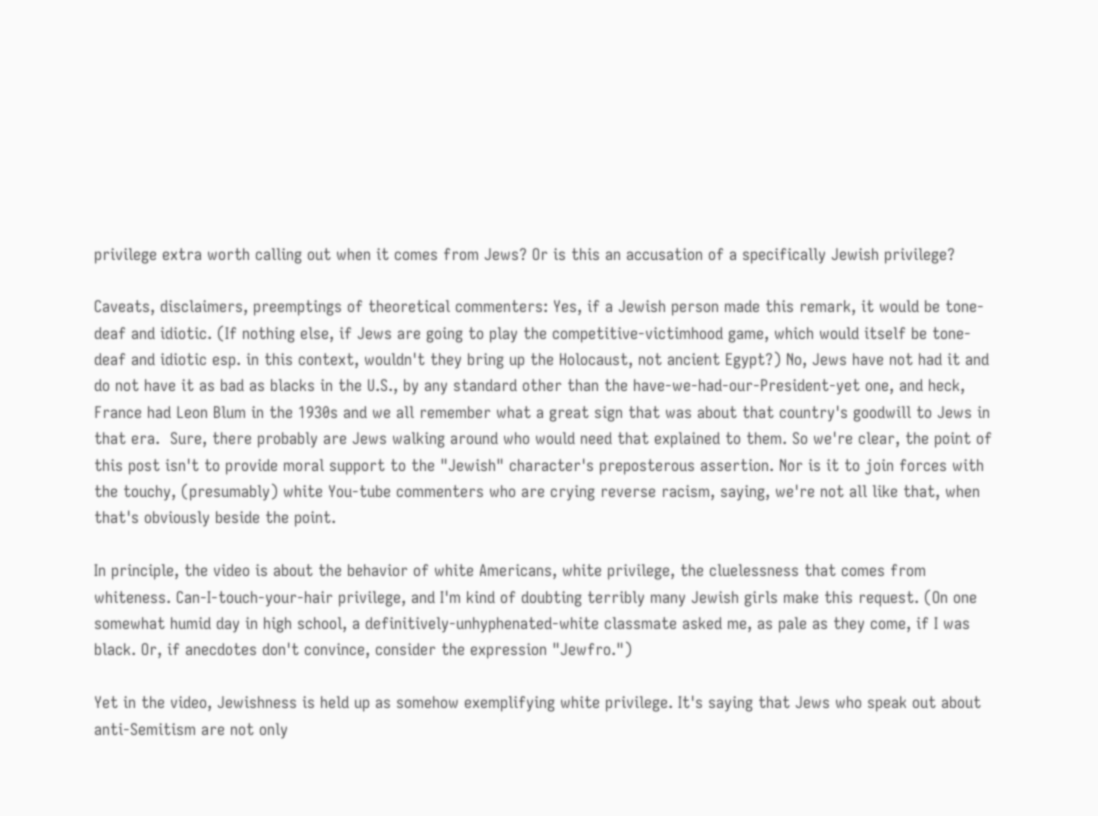privilege extra worth calling out when it comes from Jews? Or is this an accusation of a specifically Jewish privilege?

Caveats, disclaimers, preemptings of theoretical commenters: Yes, if a Jewish person made this remark, it would be tone-deaf and idiotic. (If nothing else, if Jews are going to play the competitive-victimhood game, which would itself be tone-deaf and idiotic esp. in this context, wouldn't they bring up the Holocaust, not ancient Egypt?) No, Jews have not had it and do not have it as bad as blacks in the U.S., by any standard other than the have-we-had-our-President-yet one, and heck, France had Leon Blum in the 1930s and we all remember what a great sign that was about that country's goodwill to Jews in that era.  Sure, there probably are Jews walking around who would need that explained to them. So we're clear, the point of this post isn't to provide moral support to the "Jewish" character's preposterous assertion. Nor is it to join forces with the touchy, (presumably) white You-tube commenters who are crying reverse racism, saying, we're not all like that, when that's obviously beside the point.

In principle, the video is about the behavior of white Americans, white privilege, the cluelessness that comes from whiteness. Can-I-touch-your-hair privilege, and I'm kind of doubting terribly many Jewish girls make this request. (On one somewhat humid day in high school, a definitively-unhyphenated-white classmate asked me, as pale as they come, if I was black. Or, if anecdotes don't convince, consider the expression "Jewfro.")

Yet in the video, Jewishness is held up as somehow exemplifying white privilege. It's saying that Jews who speak out about anti-Semitism are not only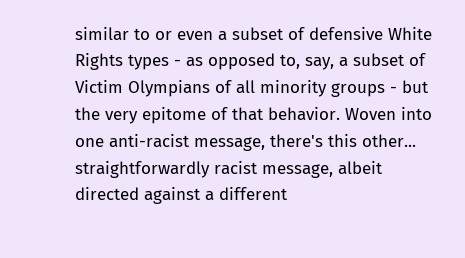similar to or even a subset of defensive White Rights types - as opposed to, say, a subset of Victim Olympians of all minority groups - but the very epitome of that behavior. Woven into one anti-racist message, there's this other... straightforwardly racist message, albeit directed against a different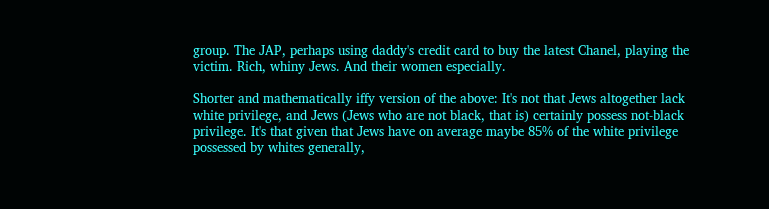group. The JAP, perhaps using daddy's credit card to buy the latest Chanel, playing the victim. Rich, whiny Jews. And their women especially.

Shorter and mathematically iffy version of the above: It's not that Jews altogether lack white privilege, and Jews (Jews who are not black, that is) certainly possess not-black privilege. It's that given that Jews have on average maybe 85% of the white privilege possessed by whites generally,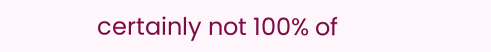certainly not 100% of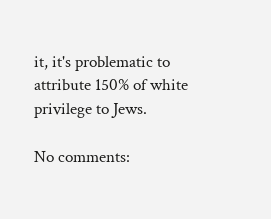it, it's problematic to attribute 150% of white privilege to Jews.

No comments: